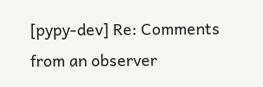[pypy-dev] Re: Comments from an observer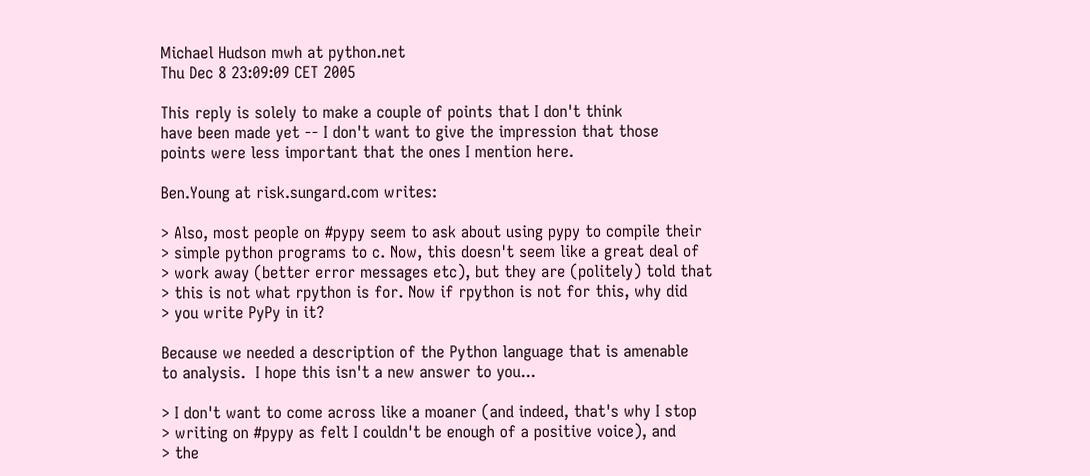Michael Hudson mwh at python.net
Thu Dec 8 23:09:09 CET 2005

This reply is solely to make a couple of points that I don't think
have been made yet -- I don't want to give the impression that those
points were less important that the ones I mention here.

Ben.Young at risk.sungard.com writes:

> Also, most people on #pypy seem to ask about using pypy to compile their
> simple python programs to c. Now, this doesn't seem like a great deal of
> work away (better error messages etc), but they are (politely) told that
> this is not what rpython is for. Now if rpython is not for this, why did
> you write PyPy in it?

Because we needed a description of the Python language that is amenable
to analysis.  I hope this isn't a new answer to you...

> I don't want to come across like a moaner (and indeed, that's why I stop
> writing on #pypy as felt I couldn't be enough of a positive voice), and
> the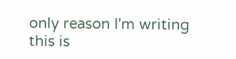only reason I'm writing this is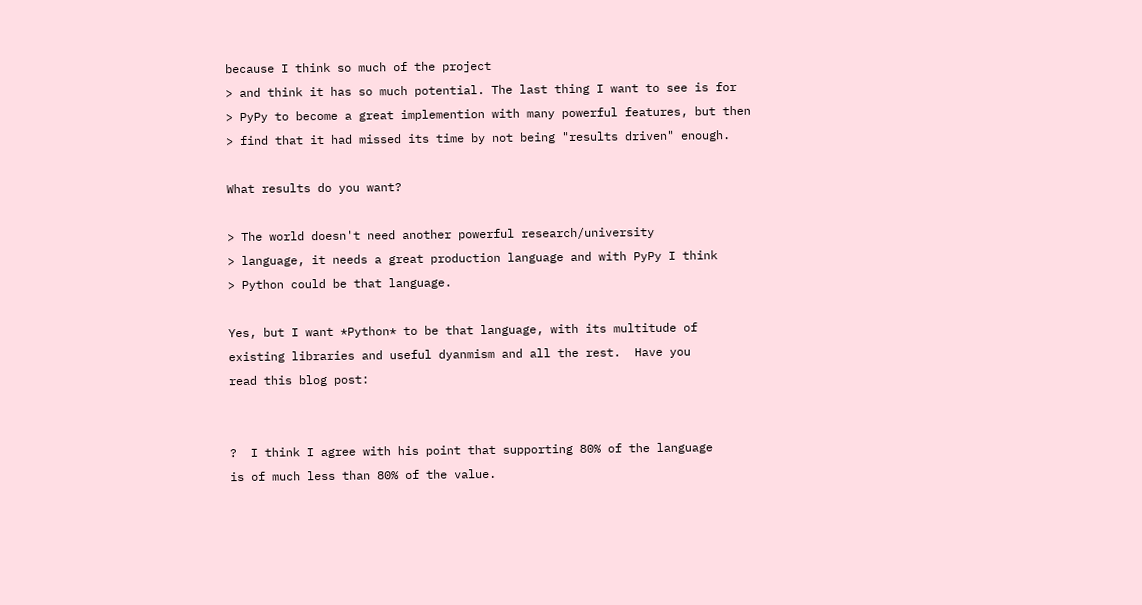because I think so much of the project
> and think it has so much potential. The last thing I want to see is for
> PyPy to become a great implemention with many powerful features, but then
> find that it had missed its time by not being "results driven" enough.

What results do you want?

> The world doesn't need another powerful research/university
> language, it needs a great production language and with PyPy I think
> Python could be that language.

Yes, but I want *Python* to be that language, with its multitude of
existing libraries and useful dyanmism and all the rest.  Have you
read this blog post:


?  I think I agree with his point that supporting 80% of the language
is of much less than 80% of the value.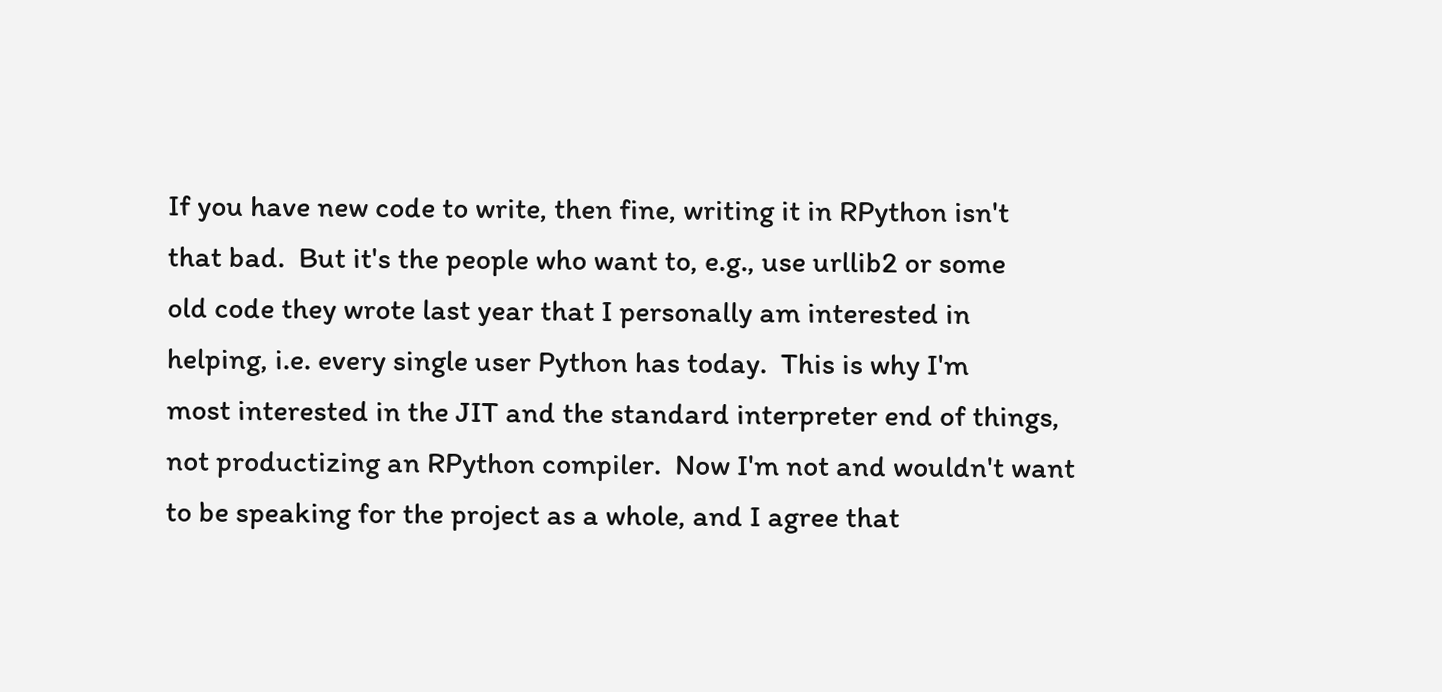If you have new code to write, then fine, writing it in RPython isn't
that bad.  But it's the people who want to, e.g., use urllib2 or some
old code they wrote last year that I personally am interested in
helping, i.e. every single user Python has today.  This is why I'm
most interested in the JIT and the standard interpreter end of things,
not productizing an RPython compiler.  Now I'm not and wouldn't want
to be speaking for the project as a whole, and I agree that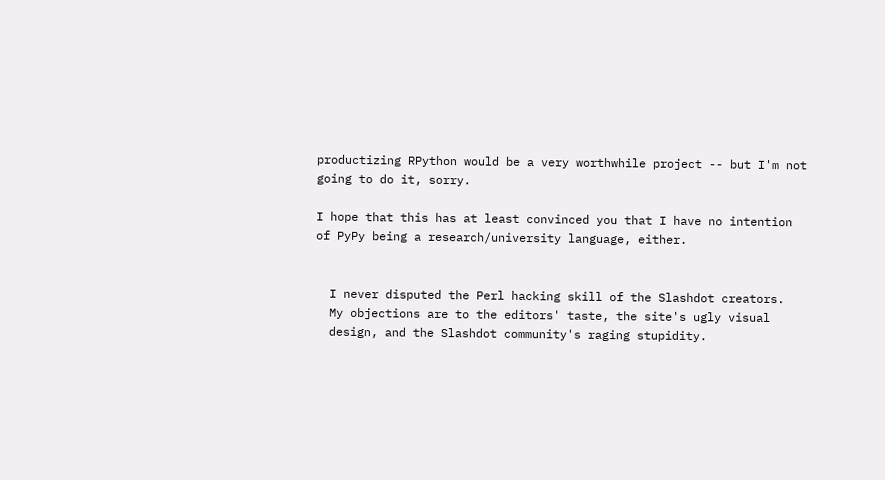productizing RPython would be a very worthwhile project -- but I'm not
going to do it, sorry.

I hope that this has at least convinced you that I have no intention
of PyPy being a research/university language, either.


  I never disputed the Perl hacking skill of the Slashdot creators.
  My objections are to the editors' taste, the site's ugly visual
  design, and the Slashdot community's raging stupidity.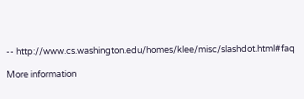-- http://www.cs.washington.edu/homes/klee/misc/slashdot.html#faq

More information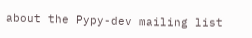about the Pypy-dev mailing list